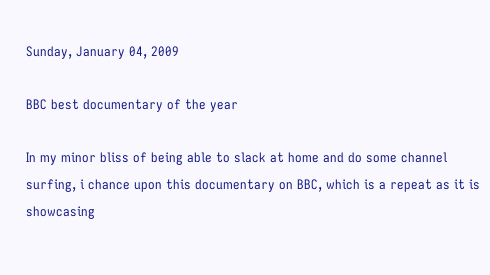Sunday, January 04, 2009

BBC best documentary of the year

In my minor bliss of being able to slack at home and do some channel surfing, i chance upon this documentary on BBC, which is a repeat as it is showcasing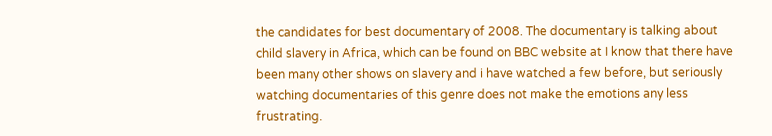the candidates for best documentary of 2008. The documentary is talking about child slavery in Africa, which can be found on BBC website at I know that there have been many other shows on slavery and i have watched a few before, but seriously watching documentaries of this genre does not make the emotions any less frustrating.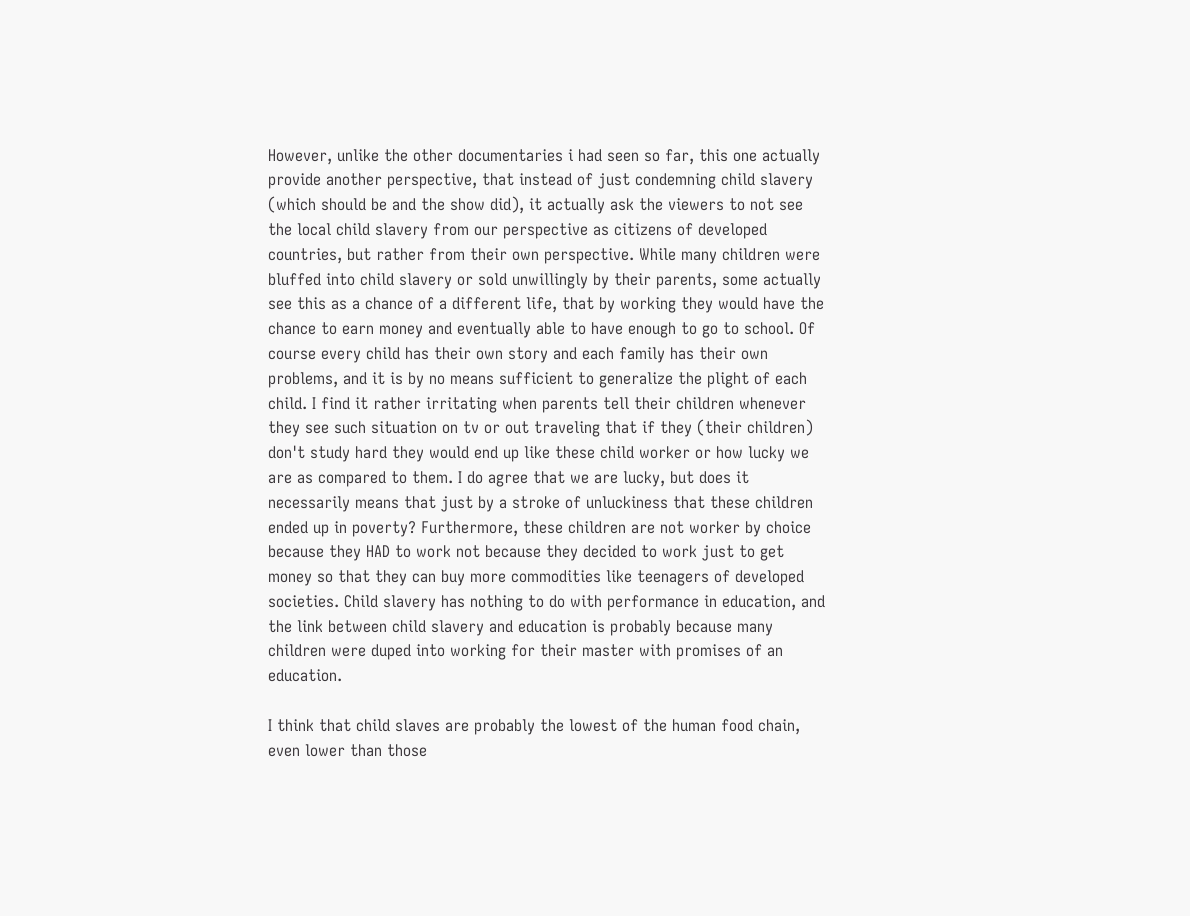However, unlike the other documentaries i had seen so far, this one actually provide another perspective, that instead of just condemning child slavery (which should be and the show did), it actually ask the viewers to not see the local child slavery from our perspective as citizens of developed countries, but rather from their own perspective. While many children were bluffed into child slavery or sold unwillingly by their parents, some actually see this as a chance of a different life, that by working they would have the chance to earn money and eventually able to have enough to go to school. Of course every child has their own story and each family has their own problems, and it is by no means sufficient to generalize the plight of each child. I find it rather irritating when parents tell their children whenever they see such situation on tv or out traveling that if they (their children) don't study hard they would end up like these child worker or how lucky we are as compared to them. I do agree that we are lucky, but does it necessarily means that just by a stroke of unluckiness that these children ended up in poverty? Furthermore, these children are not worker by choice because they HAD to work not because they decided to work just to get money so that they can buy more commodities like teenagers of developed societies. Child slavery has nothing to do with performance in education, and the link between child slavery and education is probably because many children were duped into working for their master with promises of an education.

I think that child slaves are probably the lowest of the human food chain, even lower than those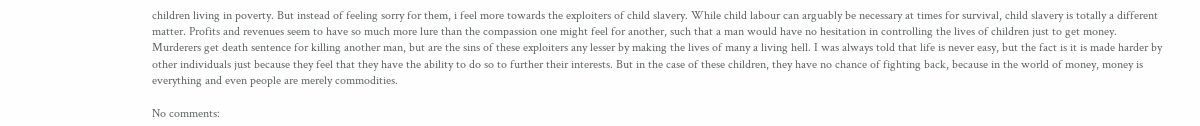children living in poverty. But instead of feeling sorry for them, i feel more towards the exploiters of child slavery. While child labour can arguably be necessary at times for survival, child slavery is totally a different matter. Profits and revenues seem to have so much more lure than the compassion one might feel for another, such that a man would have no hesitation in controlling the lives of children just to get money. Murderers get death sentence for killing another man, but are the sins of these exploiters any lesser by making the lives of many a living hell. I was always told that life is never easy, but the fact is it is made harder by other individuals just because they feel that they have the ability to do so to further their interests. But in the case of these children, they have no chance of fighting back, because in the world of money, money is everything and even people are merely commodities.

No comments: